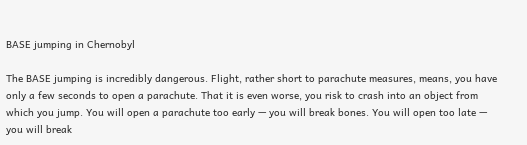BASE jumping in Chernobyl

The BASE jumping is incredibly dangerous. Flight, rather short to parachute measures, means, you have only a few seconds to open a parachute. That it is even worse, you risk to crash into an object from which you jump. You will open a parachute too early — you will break bones. You will open too late — you will break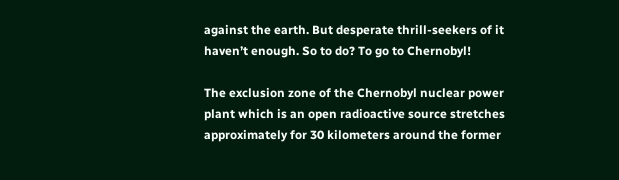against the earth. But desperate thrill-seekers of it haven’t enough. So to do? To go to Chernobyl!

The exclusion zone of the Chernobyl nuclear power plant which is an open radioactive source stretches approximately for 30 kilometers around the former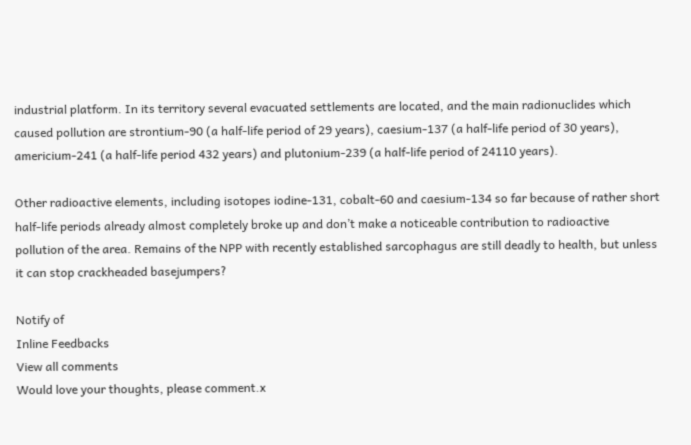industrial platform. In its territory several evacuated settlements are located, and the main radionuclides which caused pollution are strontium-90 (a half-life period of 29 years), caesium-137 (a half-life period of 30 years), americium-241 (a half-life period 432 years) and plutonium-239 (a half-life period of 24110 years).

Other radioactive elements, including isotopes iodine-131, cobalt-60 and caesium-134 so far because of rather short half-life periods already almost completely broke up and don’t make a noticeable contribution to radioactive pollution of the area. Remains of the NPP with recently established sarcophagus are still deadly to health, but unless it can stop crackheaded basejumpers?

Notify of
Inline Feedbacks
View all comments
Would love your thoughts, please comment.x